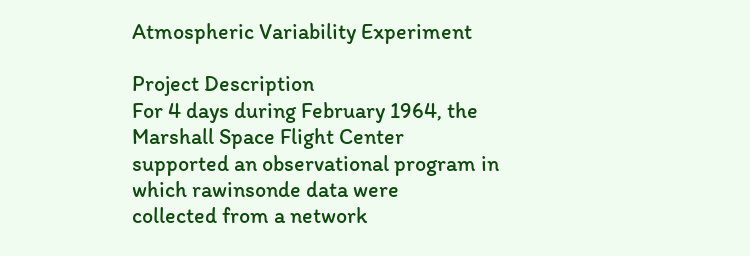Atmospheric Variability Experiment

Project Description
For 4 days during February 1964, the Marshall Space Flight Center
supported an observational program in which rawinsonde data were
collected from a network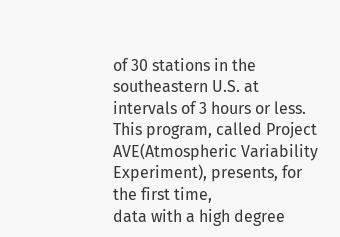of 30 stations in the southeastern U.S. at
intervals of 3 hours or less. This program, called Project
AVE(Atmospheric Variability Experiment), presents, for the first time,
data with a high degree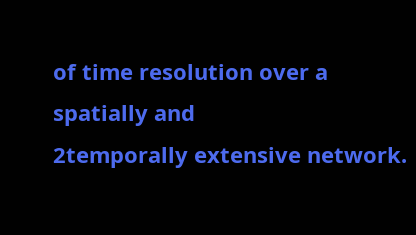of time resolution over a spatially and
2temporally extensive network.